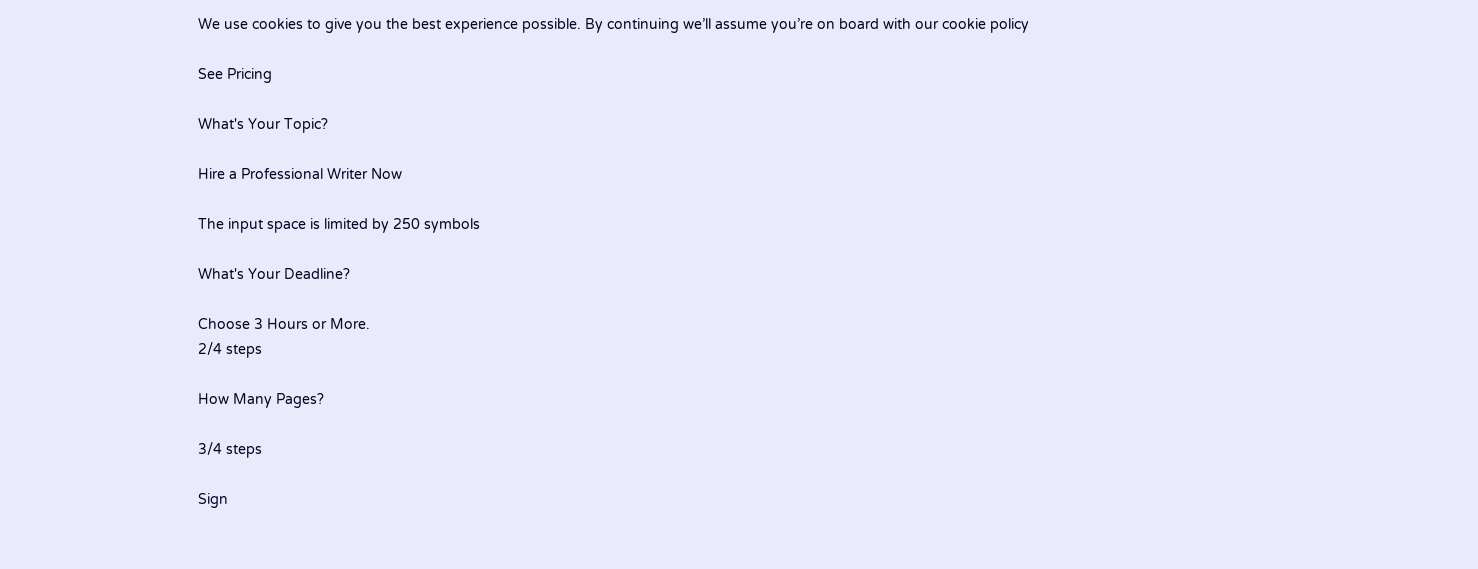We use cookies to give you the best experience possible. By continuing we’ll assume you’re on board with our cookie policy

See Pricing

What's Your Topic?

Hire a Professional Writer Now

The input space is limited by 250 symbols

What's Your Deadline?

Choose 3 Hours or More.
2/4 steps

How Many Pages?

3/4 steps

Sign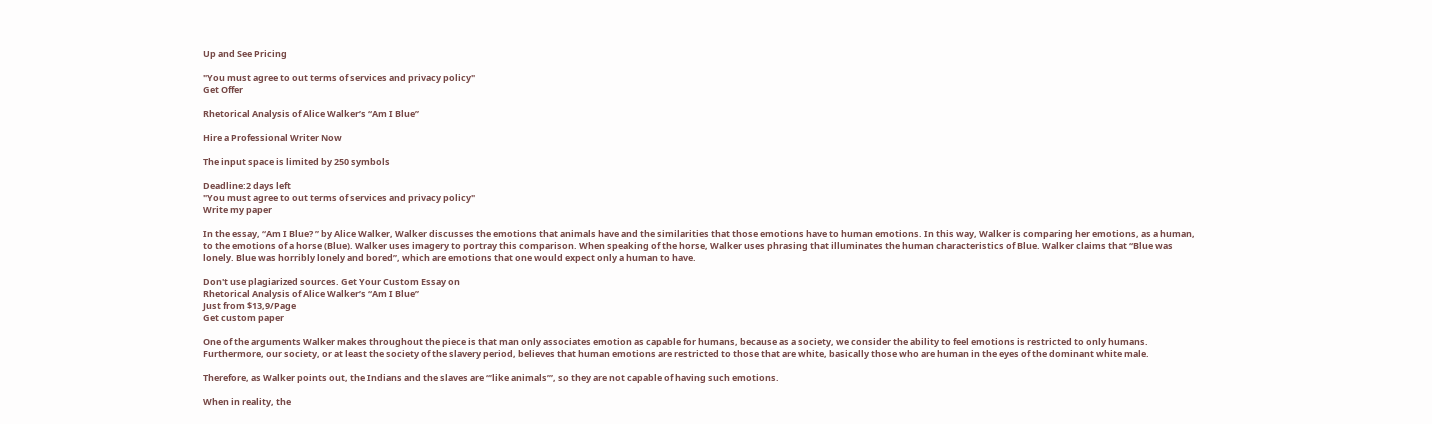Up and See Pricing

"You must agree to out terms of services and privacy policy"
Get Offer

Rhetorical Analysis of Alice Walker’s “Am I Blue”

Hire a Professional Writer Now

The input space is limited by 250 symbols

Deadline:2 days left
"You must agree to out terms of services and privacy policy"
Write my paper

In the essay, “Am I Blue? ” by Alice Walker, Walker discusses the emotions that animals have and the similarities that those emotions have to human emotions. In this way, Walker is comparing her emotions, as a human, to the emotions of a horse (Blue). Walker uses imagery to portray this comparison. When speaking of the horse, Walker uses phrasing that illuminates the human characteristics of Blue. Walker claims that “Blue was lonely. Blue was horribly lonely and bored”, which are emotions that one would expect only a human to have.

Don't use plagiarized sources. Get Your Custom Essay on
Rhetorical Analysis of Alice Walker’s “Am I Blue”
Just from $13,9/Page
Get custom paper

One of the arguments Walker makes throughout the piece is that man only associates emotion as capable for humans, because as a society, we consider the ability to feel emotions is restricted to only humans. Furthermore, our society, or at least the society of the slavery period, believes that human emotions are restricted to those that are white, basically those who are human in the eyes of the dominant white male.

Therefore, as Walker points out, the Indians and the slaves are “’like animals’”, so they are not capable of having such emotions.

When in reality, the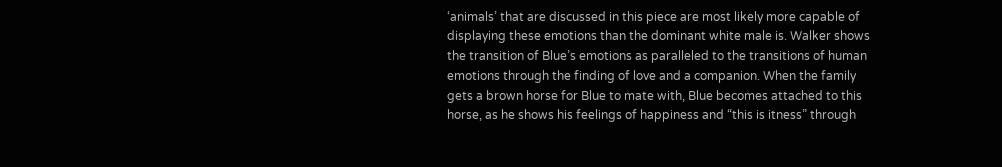‘animals’ that are discussed in this piece are most likely more capable of displaying these emotions than the dominant white male is. Walker shows the transition of Blue’s emotions as paralleled to the transitions of human emotions through the finding of love and a companion. When the family gets a brown horse for Blue to mate with, Blue becomes attached to this horse, as he shows his feelings of happiness and “this is itness” through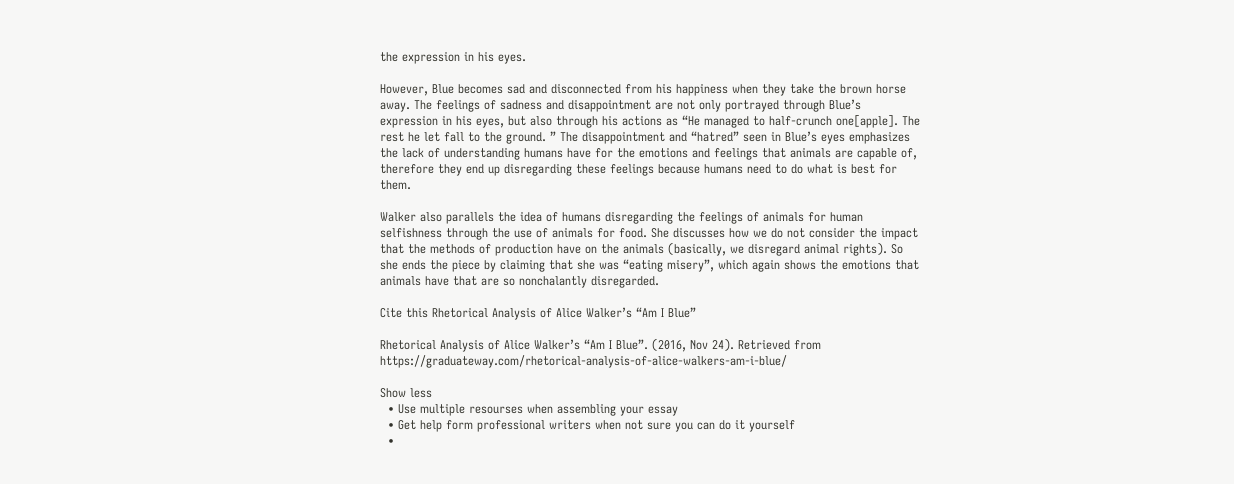the expression in his eyes.

However, Blue becomes sad and disconnected from his happiness when they take the brown horse away. The feelings of sadness and disappointment are not only portrayed through Blue’s expression in his eyes, but also through his actions as “He managed to half-crunch one[apple]. The rest he let fall to the ground. ” The disappointment and “hatred” seen in Blue’s eyes emphasizes the lack of understanding humans have for the emotions and feelings that animals are capable of, therefore they end up disregarding these feelings because humans need to do what is best for them.

Walker also parallels the idea of humans disregarding the feelings of animals for human selfishness through the use of animals for food. She discusses how we do not consider the impact that the methods of production have on the animals (basically, we disregard animal rights). So she ends the piece by claiming that she was “eating misery”, which again shows the emotions that animals have that are so nonchalantly disregarded.

Cite this Rhetorical Analysis of Alice Walker’s “Am I Blue”

Rhetorical Analysis of Alice Walker’s “Am I Blue”. (2016, Nov 24). Retrieved from https://graduateway.com/rhetorical-analysis-of-alice-walkers-am-i-blue/

Show less
  • Use multiple resourses when assembling your essay
  • Get help form professional writers when not sure you can do it yourself
  •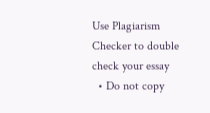Use Plagiarism Checker to double check your essay
  • Do not copy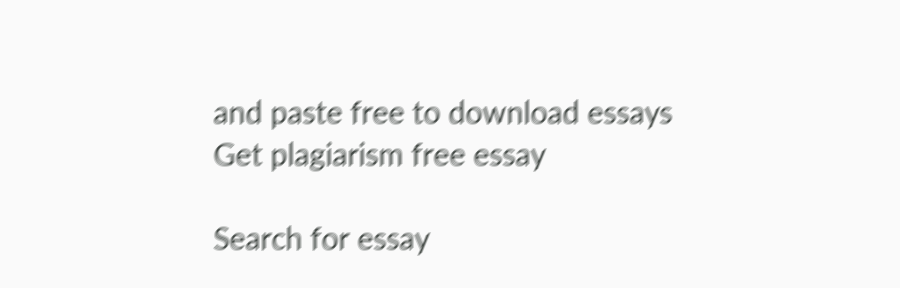and paste free to download essays
Get plagiarism free essay

Search for essay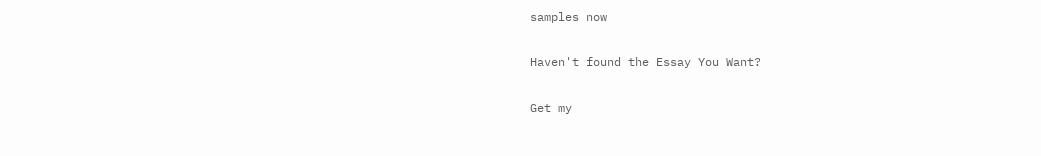samples now

Haven't found the Essay You Want?

Get my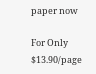paper now

For Only $13.90/page